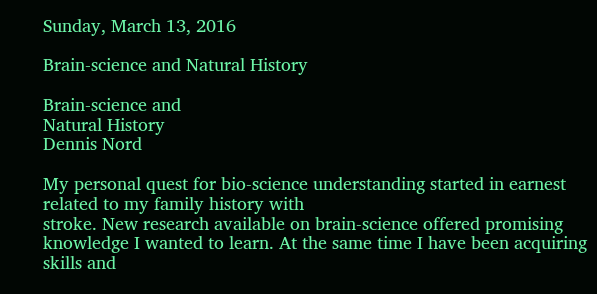Sunday, March 13, 2016

Brain-science and Natural History

Brain-science and
Natural History
Dennis Nord

My personal quest for bio-science understanding started in earnest related to my family history with
stroke. New research available on brain-science offered promising knowledge I wanted to learn. At the same time I have been acquiring skills and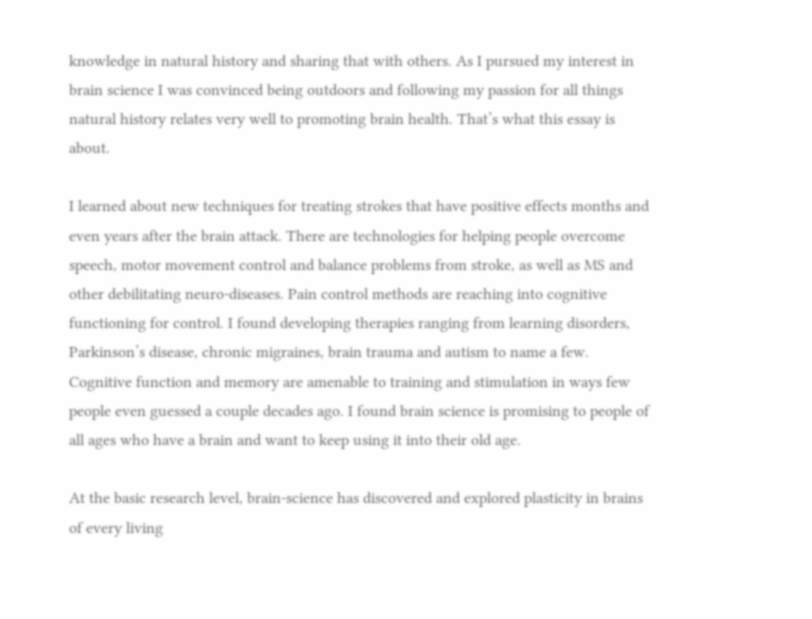knowledge in natural history and sharing that with others. As I pursued my interest in brain science I was convinced being outdoors and following my passion for all things natural history relates very well to promoting brain health. That’s what this essay is about.

I learned about new techniques for treating strokes that have positive effects months and even years after the brain attack. There are technologies for helping people overcome speech, motor movement control and balance problems from stroke, as well as MS and other debilitating neuro-diseases. Pain control methods are reaching into cognitive functioning for control. I found developing therapies ranging from learning disorders, Parkinson’s disease, chronic migraines, brain trauma and autism to name a few. Cognitive function and memory are amenable to training and stimulation in ways few people even guessed a couple decades ago. I found brain science is promising to people of all ages who have a brain and want to keep using it into their old age.

At the basic research level, brain-science has discovered and explored plasticity in brains of every living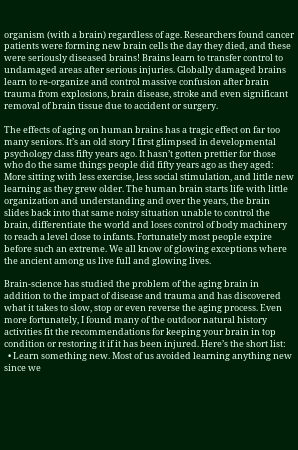organism (with a brain) regardless of age. Researchers found cancer patients were forming new brain cells the day they died, and these were seriously diseased brains! Brains learn to transfer control to undamaged areas after serious injuries. Globally damaged brains learn to re-organize and control massive confusion after brain trauma from explosions, brain disease, stroke and even significant removal of brain tissue due to accident or surgery.

The effects of aging on human brains has a tragic effect on far too many seniors. It’s an old story I first glimpsed in developmental psychology class fifty years ago. It hasn’t gotten prettier for those who do the same things people did fifty years ago as they aged: More sitting with less exercise, less social stimulation, and little new learning as they grew older. The human brain starts life with little organization and understanding and over the years, the brain slides back into that same noisy situation unable to control the brain, differentiate the world and loses control of body machinery to reach a level close to infants. Fortunately most people expire before such an extreme. We all know of glowing exceptions where the ancient among us live full and glowing lives.

Brain-science has studied the problem of the aging brain in addition to the impact of disease and trauma and has discovered what it takes to slow, stop or even reverse the aging process. Even more fortunately, I found many of the outdoor natural history activities fit the recommendations for keeping your brain in top condition or restoring it if it has been injured. Here’s the short list:
  • Learn something new. Most of us avoided learning anything new since we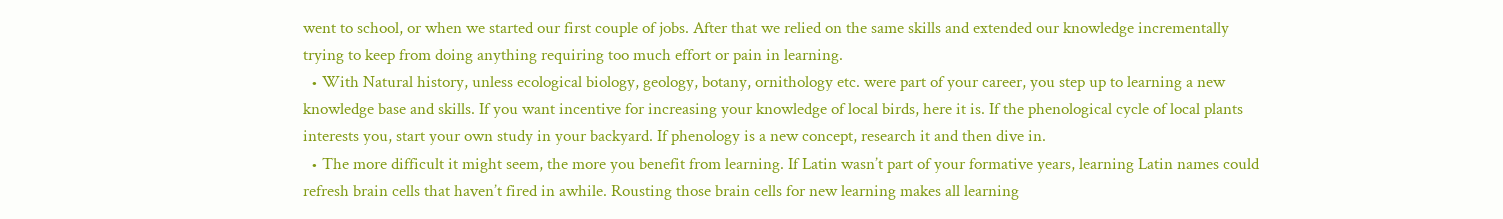went to school, or when we started our first couple of jobs. After that we relied on the same skills and extended our knowledge incrementally trying to keep from doing anything requiring too much effort or pain in learning.
  • With Natural history, unless ecological biology, geology, botany, ornithology etc. were part of your career, you step up to learning a new knowledge base and skills. If you want incentive for increasing your knowledge of local birds, here it is. If the phenological cycle of local plants interests you, start your own study in your backyard. If phenology is a new concept, research it and then dive in.
  • The more difficult it might seem, the more you benefit from learning. If Latin wasn’t part of your formative years, learning Latin names could refresh brain cells that haven’t fired in awhile. Rousting those brain cells for new learning makes all learning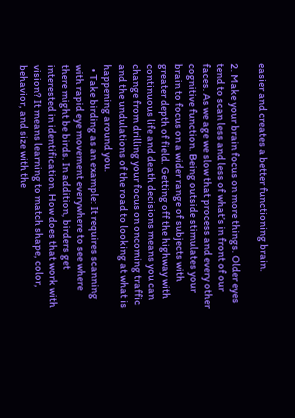easier and creates a better functioning brain.

2. Make your brain focus on more things. Older eyes tend to scan less and less of what’s in front of our faces. As we age we slow that process and every other cognitive function. Being outside stimulates your brain to focus on a wider range of subjects with greater depth of field. Getting off the highway with continuous life and death decisions means you can change from drilling your focus on oncoming traffic and the undulations of the road to looking at what is happening around you.
  • Take birding as an example: It requires scanning with rapid eye movement everywhere to see where there might be birds. In addition, birders get interested in identification. How does that work with vision? It means learning to match shape, color, behavior, and size with the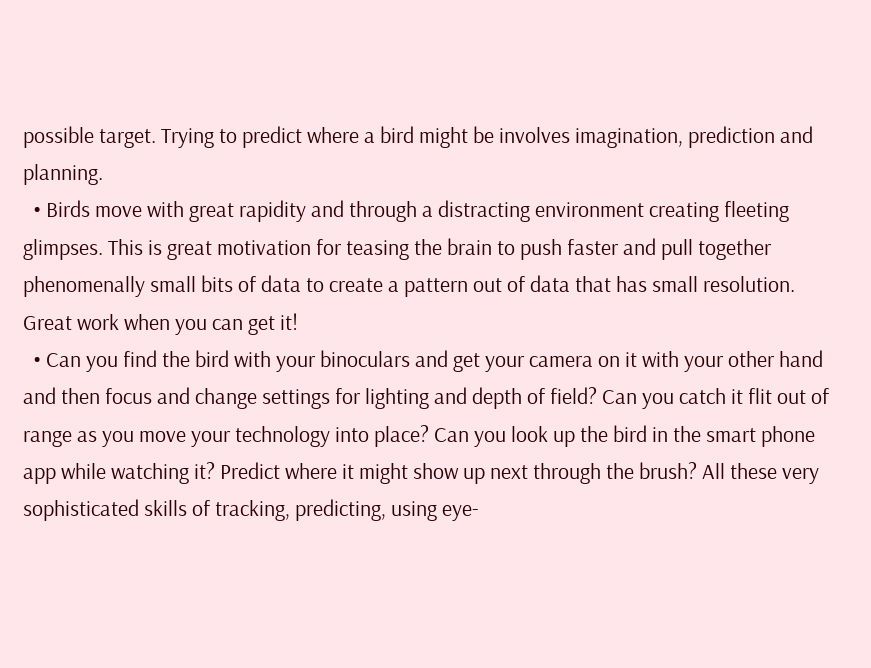possible target. Trying to predict where a bird might be involves imagination, prediction and planning.
  • Birds move with great rapidity and through a distracting environment creating fleeting glimpses. This is great motivation for teasing the brain to push faster and pull together phenomenally small bits of data to create a pattern out of data that has small resolution. Great work when you can get it!
  • Can you find the bird with your binoculars and get your camera on it with your other hand and then focus and change settings for lighting and depth of field? Can you catch it flit out of range as you move your technology into place? Can you look up the bird in the smart phone app while watching it? Predict where it might show up next through the brush? All these very sophisticated skills of tracking, predicting, using eye-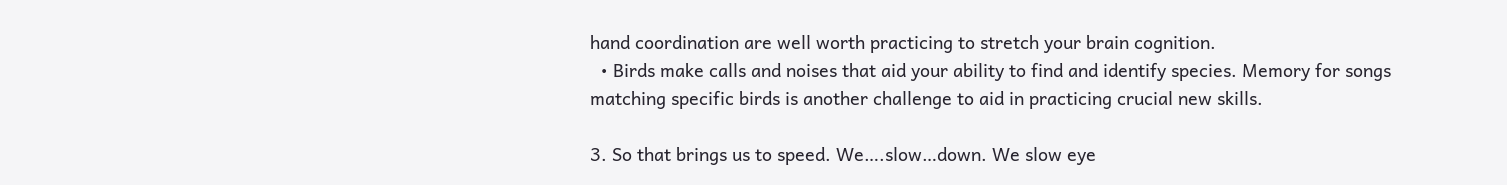hand coordination are well worth practicing to stretch your brain cognition.
  • Birds make calls and noises that aid your ability to find and identify species. Memory for songs matching specific birds is another challenge to aid in practicing crucial new skills.

3. So that brings us to speed. We….slow…down. We slow eye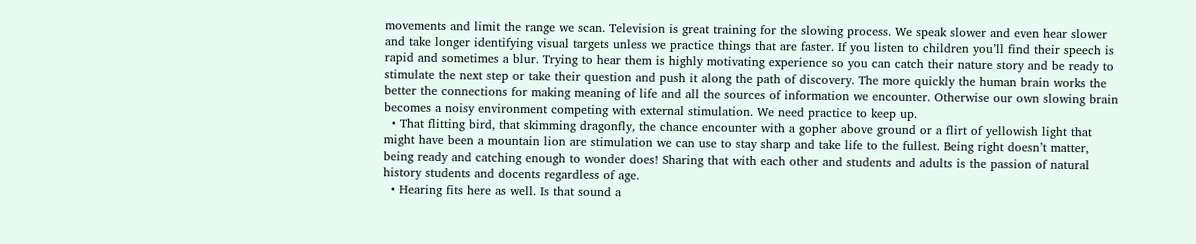movements and limit the range we scan. Television is great training for the slowing process. We speak slower and even hear slower and take longer identifying visual targets unless we practice things that are faster. If you listen to children you’ll find their speech is rapid and sometimes a blur. Trying to hear them is highly motivating experience so you can catch their nature story and be ready to stimulate the next step or take their question and push it along the path of discovery. The more quickly the human brain works the better the connections for making meaning of life and all the sources of information we encounter. Otherwise our own slowing brain becomes a noisy environment competing with external stimulation. We need practice to keep up.
  • That flitting bird, that skimming dragonfly, the chance encounter with a gopher above ground or a flirt of yellowish light that might have been a mountain lion are stimulation we can use to stay sharp and take life to the fullest. Being right doesn’t matter, being ready and catching enough to wonder does! Sharing that with each other and students and adults is the passion of natural history students and docents regardless of age.
  • Hearing fits here as well. Is that sound a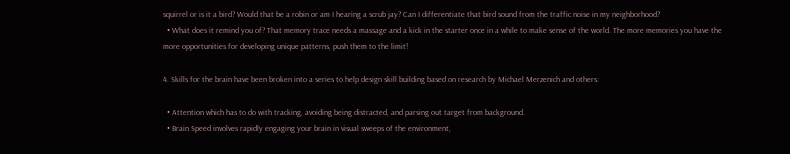squirrel or is it a bird? Would that be a robin or am I hearing a scrub jay? Can I differentiate that bird sound from the traffic noise in my neighborhood?
  • What does it remind you of? That memory trace needs a massage and a kick in the starter once in a while to make sense of the world. The more memories you have the more opportunities for developing unique patterns, push them to the limit!

4. Skills for the brain have been broken into a series to help design skill building based on research by Michael Merzenich and others:

  • Attention which has to do with tracking, avoiding being distracted, and parsing out target from background.
  • Brain Speed involves rapidly engaging your brain in visual sweeps of the environment,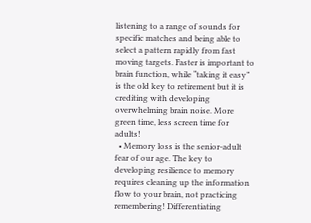listening to a range of sounds for specific matches and being able to select a pattern rapidly from fast moving targets. Faster is important to brain function, while “taking it easy” is the old key to retirement but it is crediting with developing overwhelming brain noise. More green time, less screen time for adults!
  • Memory loss is the senior-adult fear of our age. The key to developing resilience to memory requires cleaning up the information flow to your brain, not practicing remembering! Differentiating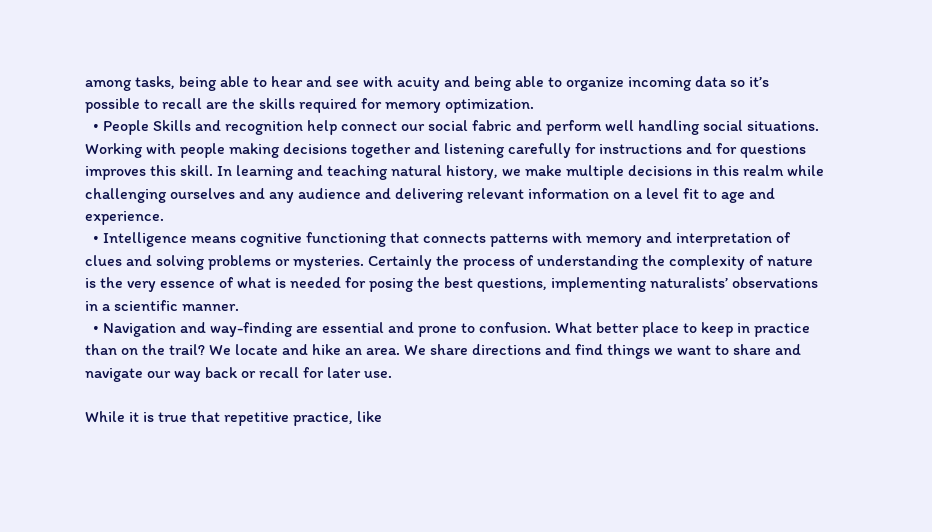among tasks, being able to hear and see with acuity and being able to organize incoming data so it’s possible to recall are the skills required for memory optimization.
  • People Skills and recognition help connect our social fabric and perform well handling social situations. Working with people making decisions together and listening carefully for instructions and for questions improves this skill. In learning and teaching natural history, we make multiple decisions in this realm while challenging ourselves and any audience and delivering relevant information on a level fit to age and experience.
  • Intelligence means cognitive functioning that connects patterns with memory and interpretation of clues and solving problems or mysteries. Certainly the process of understanding the complexity of nature is the very essence of what is needed for posing the best questions, implementing naturalists’ observations in a scientific manner.
  • Navigation and way-finding are essential and prone to confusion. What better place to keep in practice than on the trail? We locate and hike an area. We share directions and find things we want to share and navigate our way back or recall for later use.

While it is true that repetitive practice, like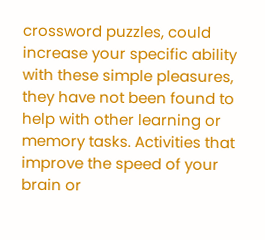crossword puzzles, could increase your specific ability with these simple pleasures, they have not been found to  help with other learning or memory tasks. Activities that improve the speed of your brain or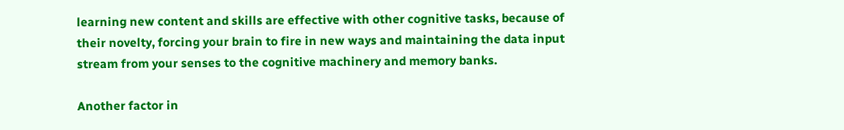learning new content and skills are effective with other cognitive tasks, because of their novelty, forcing your brain to fire in new ways and maintaining the data input stream from your senses to the cognitive machinery and memory banks.

Another factor in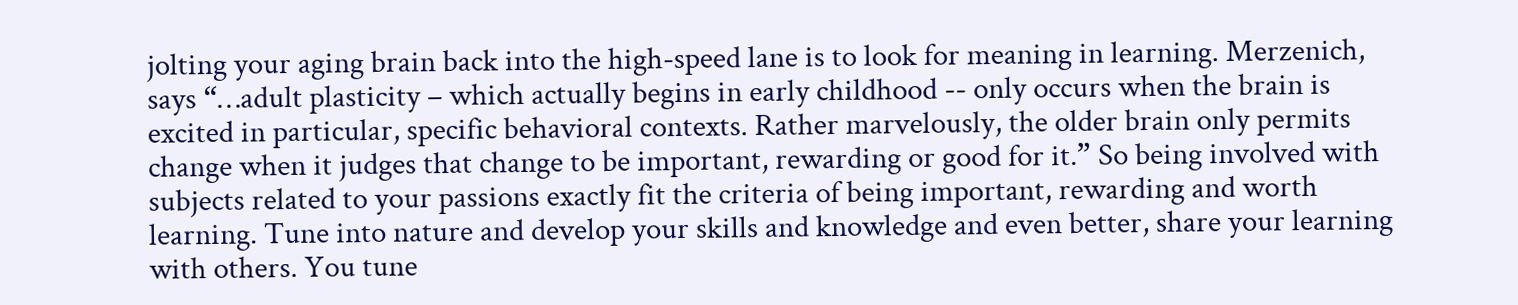jolting your aging brain back into the high-speed lane is to look for meaning in learning. Merzenich, says “…adult plasticity – which actually begins in early childhood -- only occurs when the brain is excited in particular, specific behavioral contexts. Rather marvelously, the older brain only permits change when it judges that change to be important, rewarding or good for it.” So being involved with subjects related to your passions exactly fit the criteria of being important, rewarding and worth learning. Tune into nature and develop your skills and knowledge and even better, share your learning with others. You tune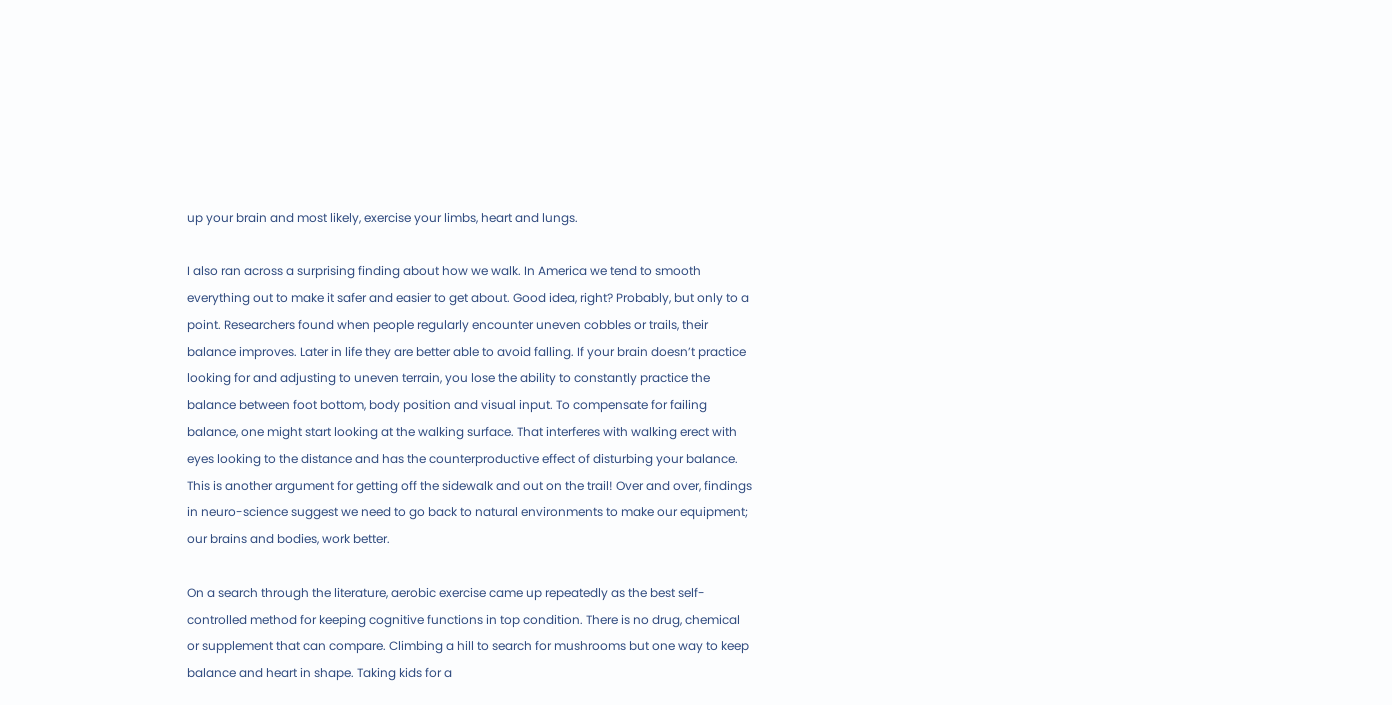up your brain and most likely, exercise your limbs, heart and lungs.

I also ran across a surprising finding about how we walk. In America we tend to smooth everything out to make it safer and easier to get about. Good idea, right? Probably, but only to a point. Researchers found when people regularly encounter uneven cobbles or trails, their balance improves. Later in life they are better able to avoid falling. If your brain doesn’t practice looking for and adjusting to uneven terrain, you lose the ability to constantly practice the balance between foot bottom, body position and visual input. To compensate for failing balance, one might start looking at the walking surface. That interferes with walking erect with eyes looking to the distance and has the counterproductive effect of disturbing your balance. This is another argument for getting off the sidewalk and out on the trail! Over and over, findings in neuro-science suggest we need to go back to natural environments to make our equipment; our brains and bodies, work better.

On a search through the literature, aerobic exercise came up repeatedly as the best self-controlled method for keeping cognitive functions in top condition. There is no drug, chemical or supplement that can compare. Climbing a hill to search for mushrooms but one way to keep balance and heart in shape. Taking kids for a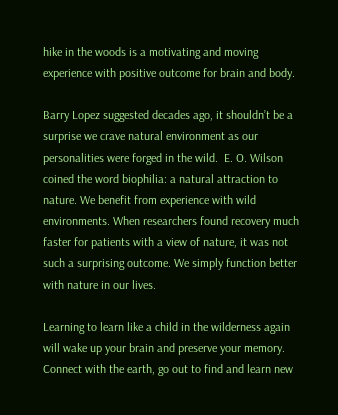hike in the woods is a motivating and moving experience with positive outcome for brain and body.

Barry Lopez suggested decades ago, it shouldn’t be a surprise we crave natural environment as our personalities were forged in the wild.  E. O. Wilson coined the word biophilia: a natural attraction to nature. We benefit from experience with wild environments. When researchers found recovery much faster for patients with a view of nature, it was not such a surprising outcome. We simply function better with nature in our lives.

Learning to learn like a child in the wilderness again will wake up your brain and preserve your memory. Connect with the earth, go out to find and learn new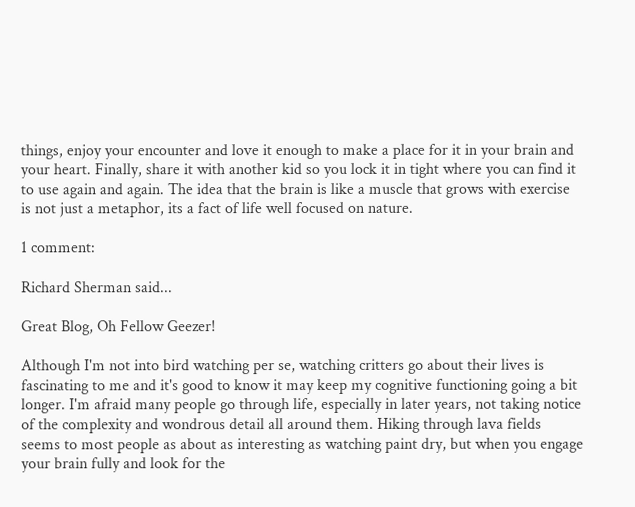things, enjoy your encounter and love it enough to make a place for it in your brain and your heart. Finally, share it with another kid so you lock it in tight where you can find it to use again and again. The idea that the brain is like a muscle that grows with exercise is not just a metaphor, its a fact of life well focused on nature.

1 comment:

Richard Sherman said...

Great Blog, Oh Fellow Geezer!

Although I'm not into bird watching per se, watching critters go about their lives is fascinating to me and it's good to know it may keep my cognitive functioning going a bit longer. I'm afraid many people go through life, especially in later years, not taking notice of the complexity and wondrous detail all around them. Hiking through lava fields seems to most people as about as interesting as watching paint dry, but when you engage your brain fully and look for the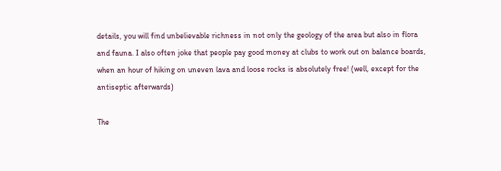details, you will find unbelievable richness in not only the geology of the area but also in flora and fauna. I also often joke that people pay good money at clubs to work out on balance boards, when an hour of hiking on uneven lava and loose rocks is absolutely free! (well, except for the antiseptic afterwards)

The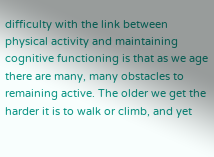difficulty with the link between physical activity and maintaining cognitive functioning is that as we age there are many, many obstacles to remaining active. The older we get the harder it is to walk or climb, and yet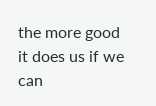the more good it does us if we can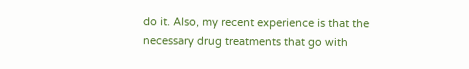do it. Also, my recent experience is that the necessary drug treatments that go with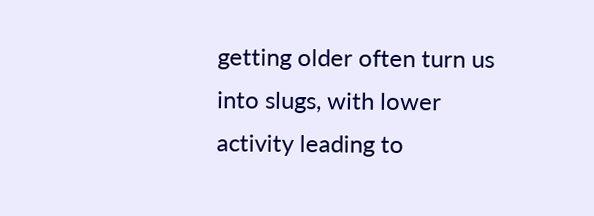getting older often turn us into slugs, with lower activity leading to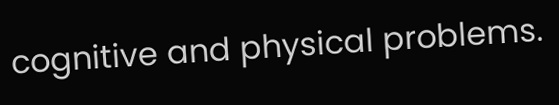cognitive and physical problems.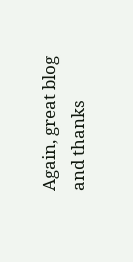Again, great blog and thanks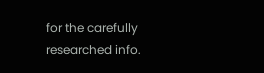for the carefully researched info.